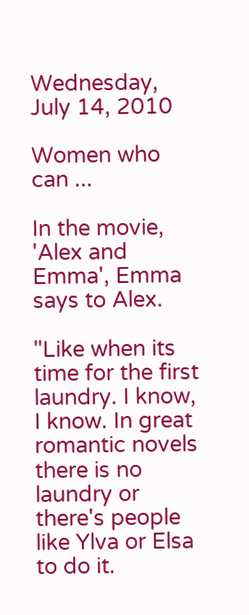Wednesday, July 14, 2010

Women who can ...

In the movie, 'Alex and Emma', Emma says to Alex.

"Like when its time for the first laundry. I know, I know. In great romantic novels there is no laundry or there's people like Ylva or Elsa to do it.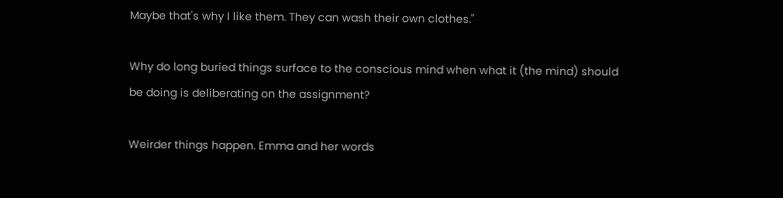Maybe that's why I like them. They can wash their own clothes."

Why do long buried things surface to the conscious mind when what it (the mind) should be doing is deliberating on the assignment?

Weirder things happen. Emma and her words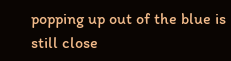popping up out of the blue is still close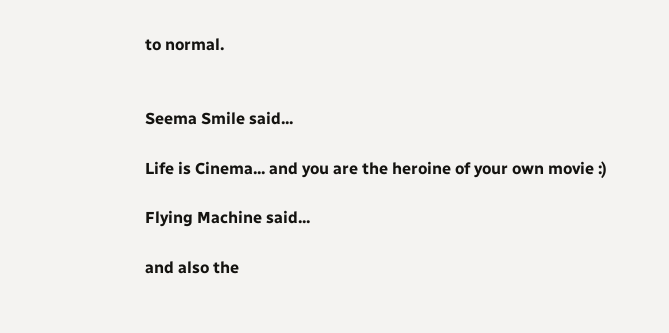to normal.


Seema Smile said...

Life is Cinema... and you are the heroine of your own movie :)

Flying Machine said...

and also the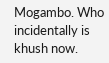Mogambo. Who incidentally is khush now.